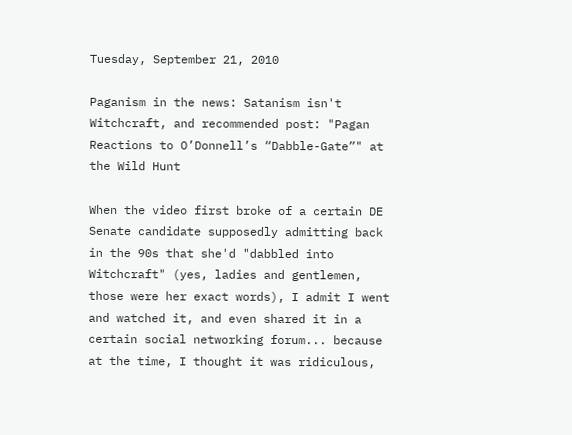Tuesday, September 21, 2010

Paganism in the news: Satanism isn't Witchcraft, and recommended post: "Pagan Reactions to O’Donnell’s “Dabble-Gate”" at the Wild Hunt

When the video first broke of a certain DE Senate candidate supposedly admitting back in the 90s that she'd "dabbled into Witchcraft" (yes, ladies and gentlemen, those were her exact words), I admit I went and watched it, and even shared it in a certain social networking forum... because at the time, I thought it was ridiculous,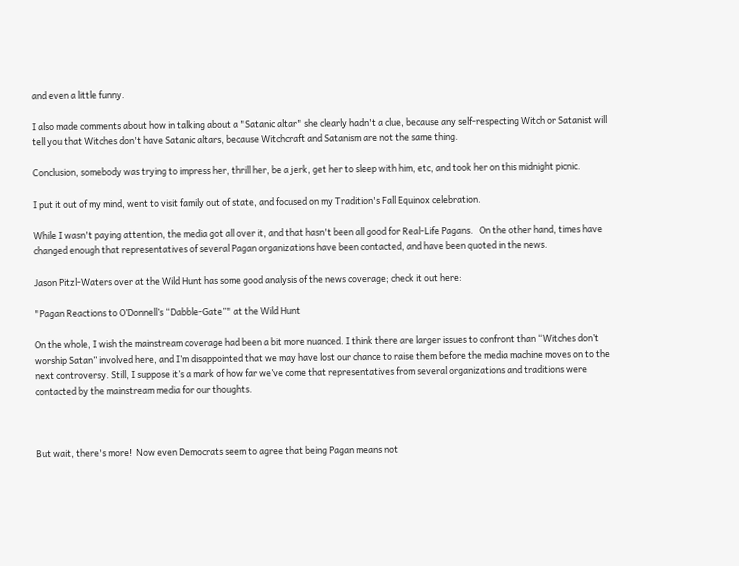and even a little funny.

I also made comments about how in talking about a "Satanic altar" she clearly hadn't a clue, because any self-respecting Witch or Satanist will tell you that Witches don't have Satanic altars, because Witchcraft and Satanism are not the same thing.

Conclusion, somebody was trying to impress her, thrill her, be a jerk, get her to sleep with him, etc, and took her on this midnight picnic.

I put it out of my mind, went to visit family out of state, and focused on my Tradition's Fall Equinox celebration.

While I wasn't paying attention, the media got all over it, and that hasn't been all good for Real-Life Pagans.   On the other hand, times have changed enough that representatives of several Pagan organizations have been contacted, and have been quoted in the news.

Jason Pitzl-Waters over at the Wild Hunt has some good analysis of the news coverage; check it out here:

"Pagan Reactions to O’Donnell’s “Dabble-Gate”" at the Wild Hunt

On the whole, I wish the mainstream coverage had been a bit more nuanced. I think there are larger issues to confront than “Witches don’t worship Satan” involved here, and I’m disappointed that we may have lost our chance to raise them before the media machine moves on to the next controversy. Still, I suppose it’s a mark of how far we’ve come that representatives from several organizations and traditions were contacted by the mainstream media for our thoughts.



But wait, there's more!  Now even Democrats seem to agree that being Pagan means not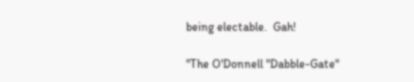being electable.  Gah!

"The O'Donnell "Dabble-Gate"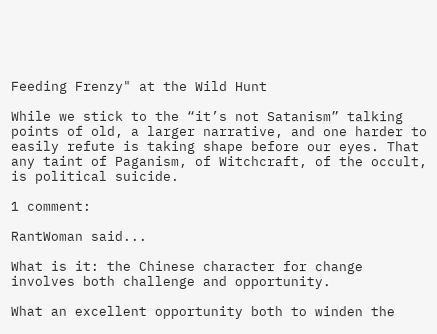Feeding Frenzy" at the Wild Hunt

While we stick to the “it’s not Satanism” talking points of old, a larger narrative, and one harder to easily refute is taking shape before our eyes. That any taint of Paganism, of Witchcraft, of the occult, is political suicide.

1 comment:

RantWoman said...

What is it: the Chinese character for change involves both challenge and opportunity.

What an excellent opportunity both to winden the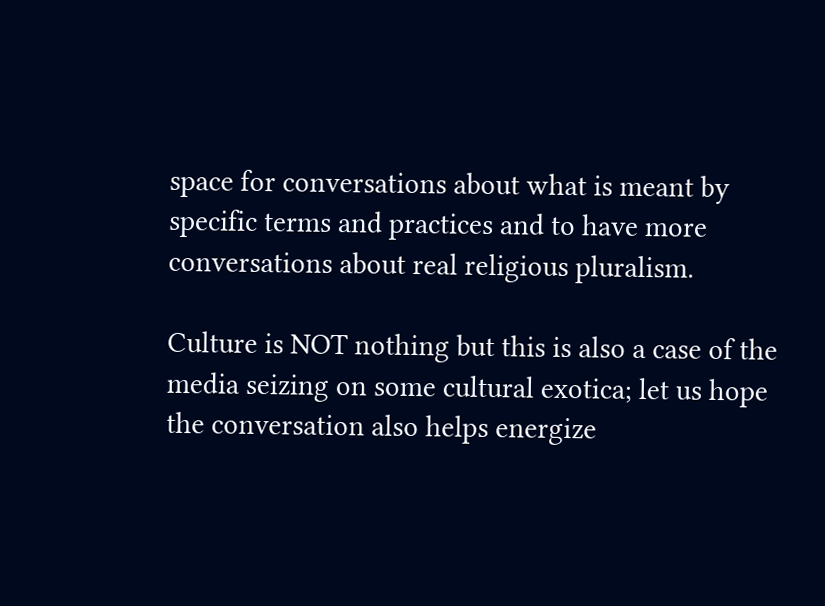space for conversations about what is meant by specific terms and practices and to have more conversations about real religious pluralism.

Culture is NOT nothing but this is also a case of the media seizing on some cultural exotica; let us hope the conversation also helps energize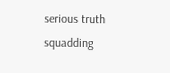serious truth squadding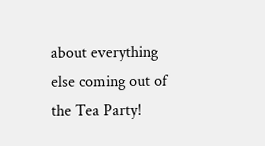about everything else coming out of the Tea Party!